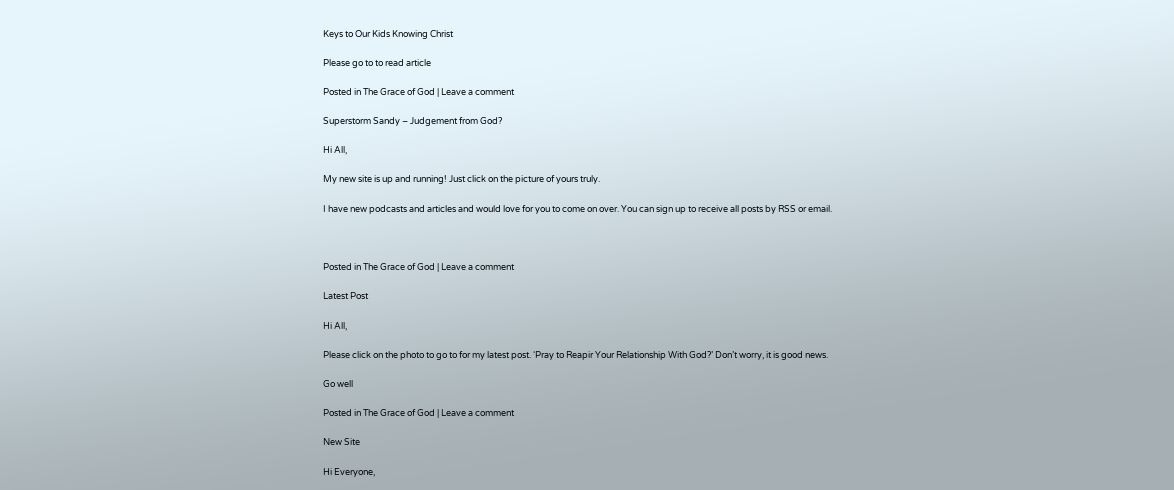Keys to Our Kids Knowing Christ

Please go to to read article

Posted in The Grace of God | Leave a comment

Superstorm Sandy – Judgement from God?

Hi All,

My new site is up and running! Just click on the picture of yours truly.

I have new podcasts and articles and would love for you to come on over. You can sign up to receive all posts by RSS or email.



Posted in The Grace of God | Leave a comment

Latest Post

Hi All,

Please click on the photo to go to for my latest post. ‘Pray to Reapir Your Relationship With God?’ Don’t worry, it is good news.

Go well

Posted in The Grace of God | Leave a comment

New Site

Hi Everyone,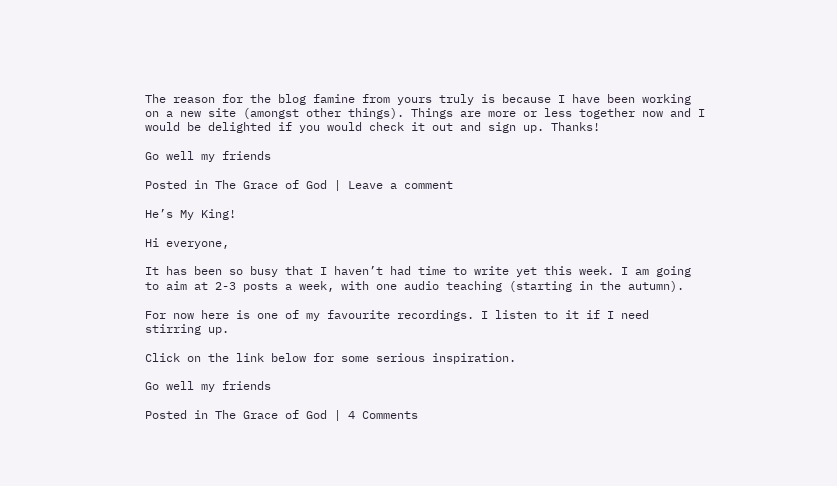The reason for the blog famine from yours truly is because I have been working on a new site (amongst other things). Things are more or less together now and I would be delighted if you would check it out and sign up. Thanks!

Go well my friends

Posted in The Grace of God | Leave a comment

He’s My King!

Hi everyone,

It has been so busy that I haven’t had time to write yet this week. I am going to aim at 2-3 posts a week, with one audio teaching (starting in the autumn).

For now here is one of my favourite recordings. I listen to it if I need stirring up.

Click on the link below for some serious inspiration.

Go well my friends

Posted in The Grace of God | 4 Comments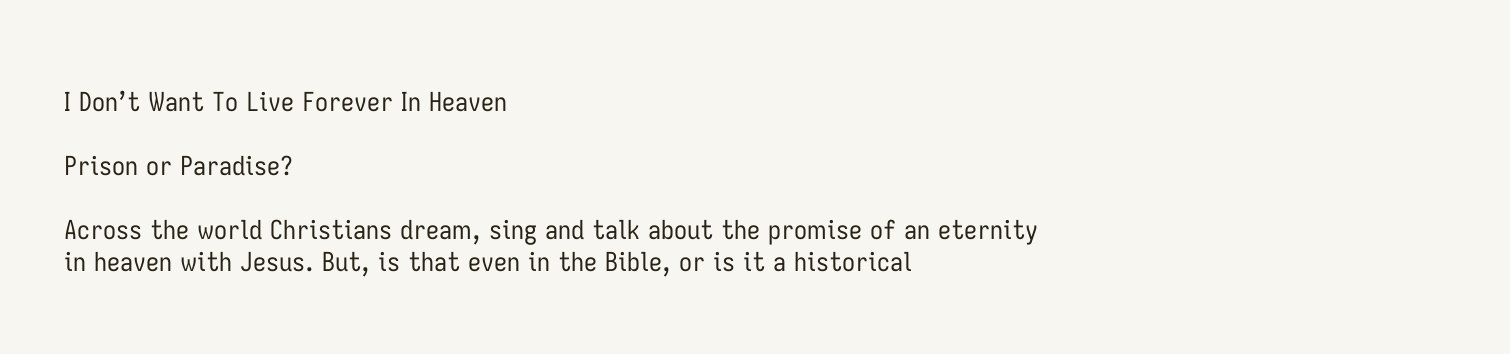I Don’t Want To Live Forever In Heaven

Prison or Paradise?

Across the world Christians dream, sing and talk about the promise of an eternity in heaven with Jesus. But, is that even in the Bible, or is it a historical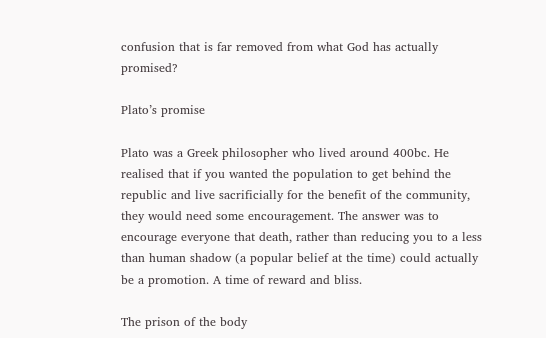confusion that is far removed from what God has actually promised?

Plato’s promise

Plato was a Greek philosopher who lived around 400bc. He realised that if you wanted the population to get behind the republic and live sacrificially for the benefit of the community, they would need some encouragement. The answer was to encourage everyone that death, rather than reducing you to a less than human shadow (a popular belief at the time) could actually be a promotion. A time of reward and bliss.

The prison of the body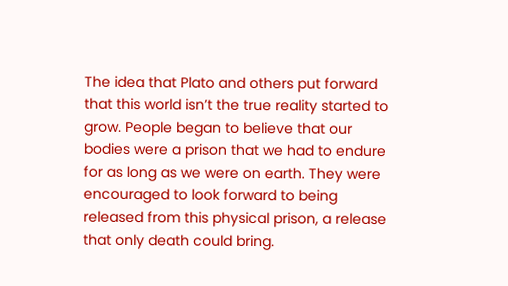The idea that Plato and others put forward that this world isn’t the true reality started to grow. People began to believe that our bodies were a prison that we had to endure for as long as we were on earth. They were encouraged to look forward to being released from this physical prison, a release that only death could bring.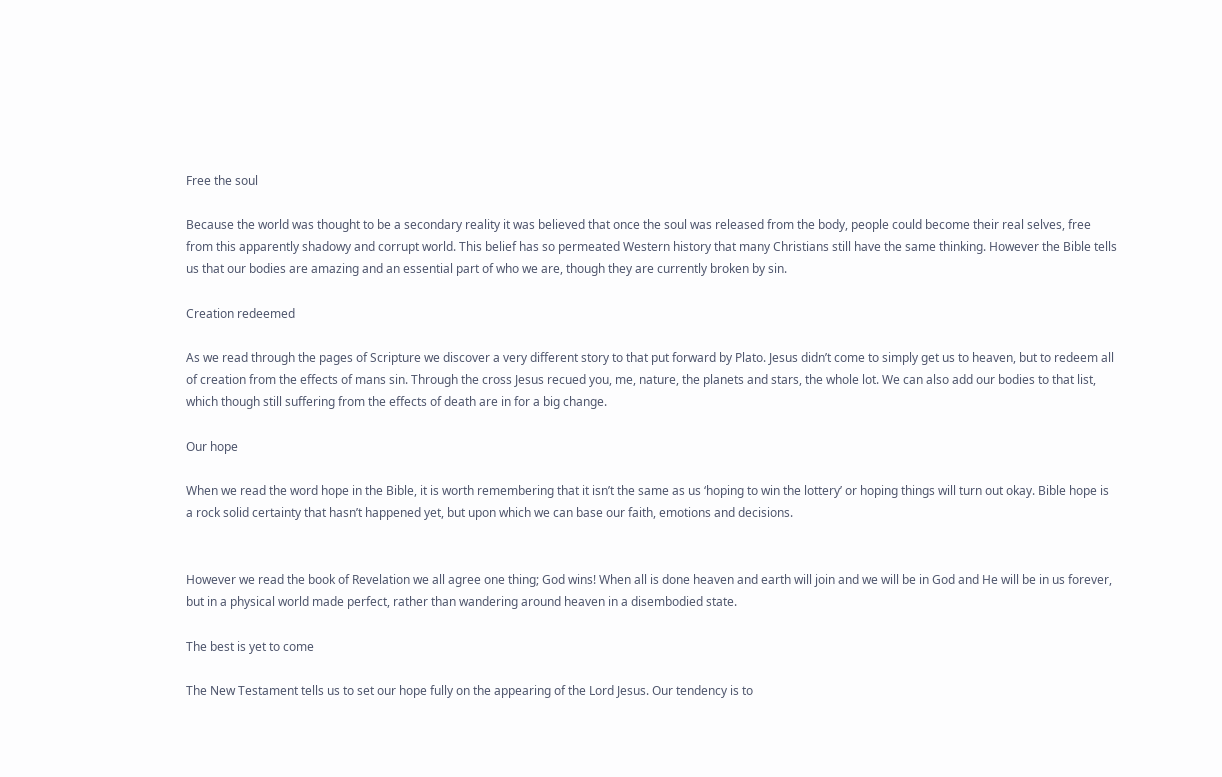Free the soul

Because the world was thought to be a secondary reality it was believed that once the soul was released from the body, people could become their real selves, free from this apparently shadowy and corrupt world. This belief has so permeated Western history that many Christians still have the same thinking. However the Bible tells us that our bodies are amazing and an essential part of who we are, though they are currently broken by sin.

Creation redeemed

As we read through the pages of Scripture we discover a very different story to that put forward by Plato. Jesus didn’t come to simply get us to heaven, but to redeem all of creation from the effects of mans sin. Through the cross Jesus recued you, me, nature, the planets and stars, the whole lot. We can also add our bodies to that list, which though still suffering from the effects of death are in for a big change.

Our hope

When we read the word hope in the Bible, it is worth remembering that it isn’t the same as us ‘hoping to win the lottery’ or hoping things will turn out okay. Bible hope is a rock solid certainty that hasn’t happened yet, but upon which we can base our faith, emotions and decisions.


However we read the book of Revelation we all agree one thing; God wins! When all is done heaven and earth will join and we will be in God and He will be in us forever, but in a physical world made perfect, rather than wandering around heaven in a disembodied state.

The best is yet to come

The New Testament tells us to set our hope fully on the appearing of the Lord Jesus. Our tendency is to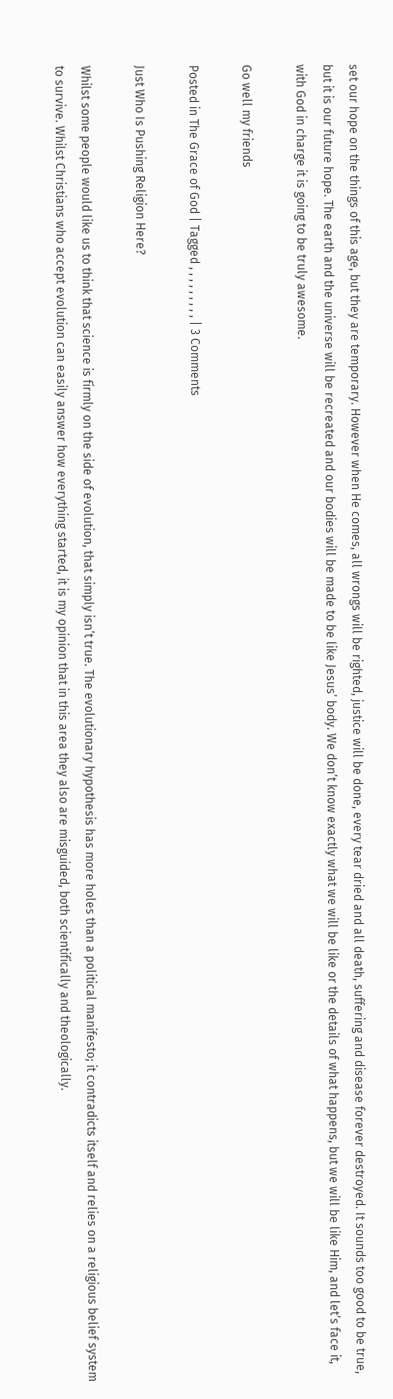set our hope on the things of this age, but they are temporary. However when He comes, all wrongs will be righted, justice will be done, every tear dried and all death, suffering and disease forever destroyed. It sounds too good to be true, but it is our future hope. The earth and the universe will be recreated and our bodies will be made to be like Jesus’ body. We don’t know exactly what we will be like or the details of what happens, but we will be like Him, and let’s face it, with God in charge it is going to be truly awesome.

Go well my friends

Posted in The Grace of God | Tagged , , , , , , , , , | 3 Comments

Just Who Is Pushing Religion Here?

Whilst some people would like us to think that science is firmly on the side of evolution, that simply isn’t true. The evolutionary hypothesis has more holes than a political manifesto; it contradicts itself and relies on a religious belief system to survive. Whilst Christians who accept evolution can easily answer how everything started, it is my opinion that in this area they also are misguided, both scientifically and theologically.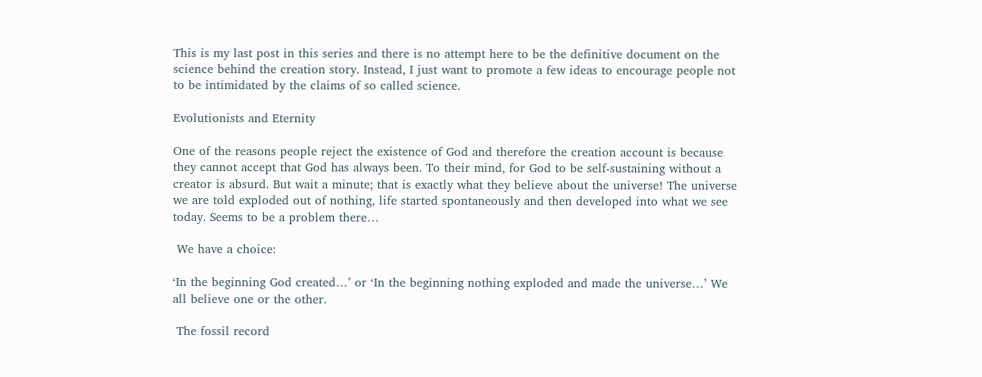This is my last post in this series and there is no attempt here to be the definitive document on the science behind the creation story. Instead, I just want to promote a few ideas to encourage people not to be intimidated by the claims of so called science.

Evolutionists and Eternity

One of the reasons people reject the existence of God and therefore the creation account is because they cannot accept that God has always been. To their mind, for God to be self-sustaining without a creator is absurd. But wait a minute; that is exactly what they believe about the universe! The universe we are told exploded out of nothing, life started spontaneously and then developed into what we see today. Seems to be a problem there…

 We have a choice:

‘In the beginning God created…’ or ‘In the beginning nothing exploded and made the universe…’ We all believe one or the other.

 The fossil record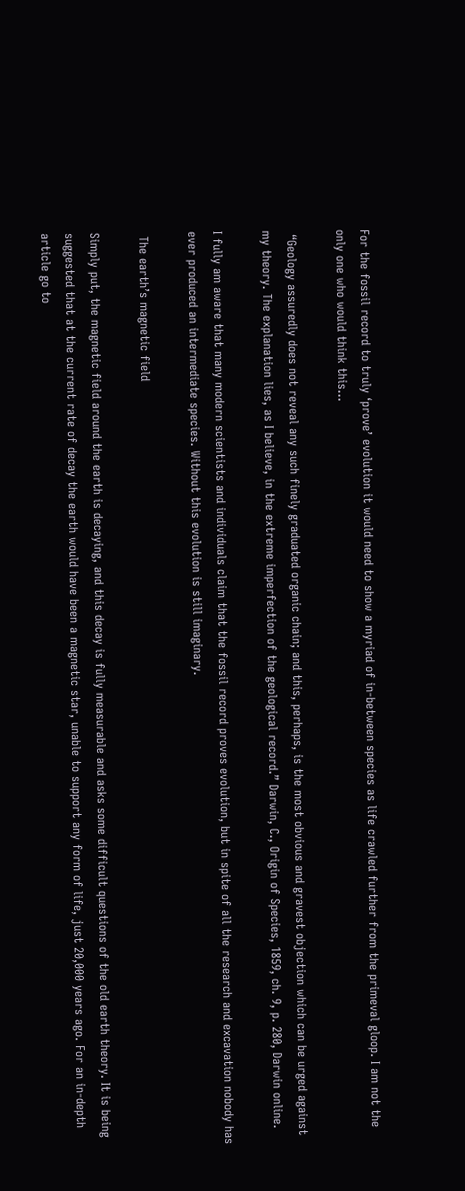For the fossil record to truly ‘prove’ evolution it would need to show a myriad of in-between species as life crawled further from the primeval gloop. I am not the only one who would think this…

 “Geology assuredly does not reveal any such finely graduated organic chain; and this, perhaps, is the most obvious and gravest objection which can be urged against my theory. The explanation lies, as I believe, in the extreme imperfection of the geological record.” Darwin, C., Origin of Species, 1859, ch. 9, p. 280, Darwin online.

I fully am aware that many modern scientists and individuals claim that the fossil record proves evolution, but in spite of all the research and excavation nobody has ever produced an intermediate species. Without this evolution is still imaginary.

 The earth’s magnetic field

Simply put, the magnetic field around the earth is decaying, and this decay is fully measurable and asks some difficult questions of the old earth theory. It is being suggested that at the current rate of decay the earth would have been a magnetic star, unable to support any form of life, just 20,000 years ago. For an in-depth article go to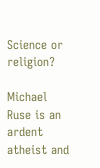Science or religion?

Michael Ruse is an ardent atheist and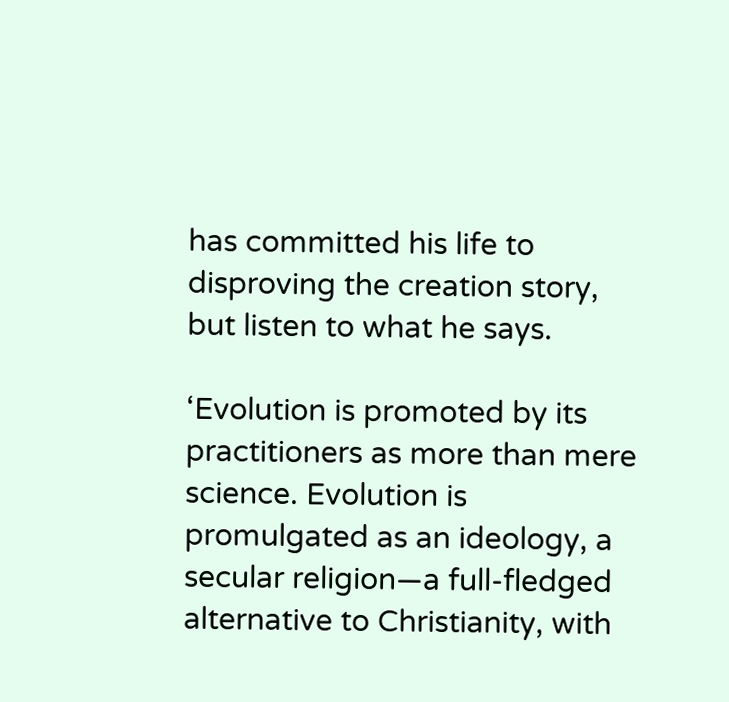has committed his life to disproving the creation story, but listen to what he says.

‘Evolution is promoted by its practitioners as more than mere science. Evolution is promulgated as an ideology, a secular religion—a full-fledged alternative to Christianity, with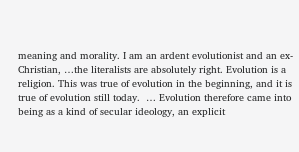meaning and morality. I am an ardent evolutionist and an ex-Christian, …the literalists are absolutely right. Evolution is a religion. This was true of evolution in the beginning, and it is true of evolution still today.  … Evolution therefore came into being as a kind of secular ideology, an explicit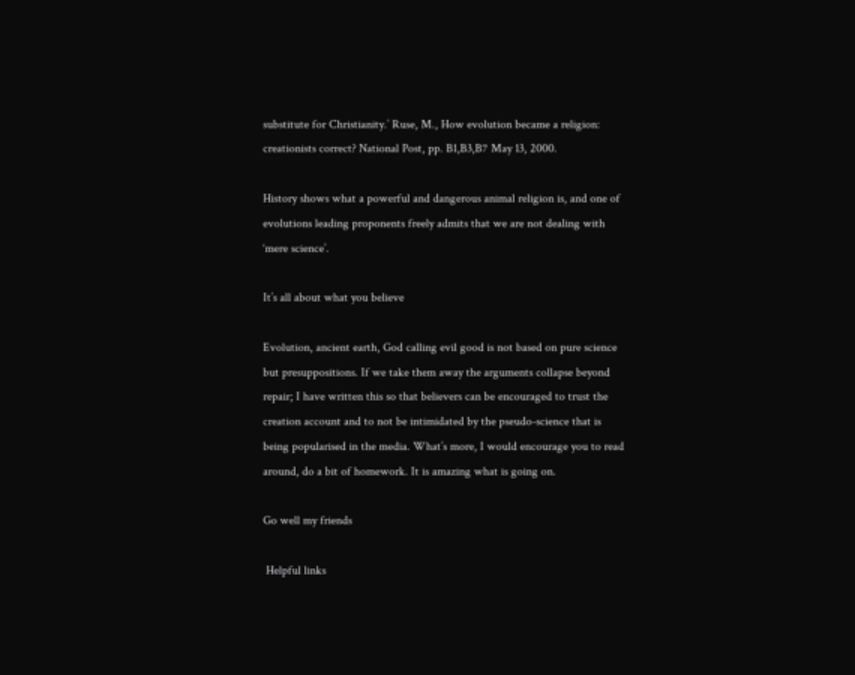substitute for Christianity.’ Ruse, M., How evolution became a religion: creationists correct? National Post, pp. B1,B3,B7 May 13, 2000.

History shows what a powerful and dangerous animal religion is, and one of evolutions leading proponents freely admits that we are not dealing with ‘mere science’.

It’s all about what you believe

Evolution, ancient earth, God calling evil good is not based on pure science but presuppositions. If we take them away the arguments collapse beyond repair; I have written this so that believers can be encouraged to trust the creation account and to not be intimidated by the pseudo-science that is being popularised in the media. What’s more, I would encourage you to read around, do a bit of homework. It is amazing what is going on.

Go well my friends

 Helpful links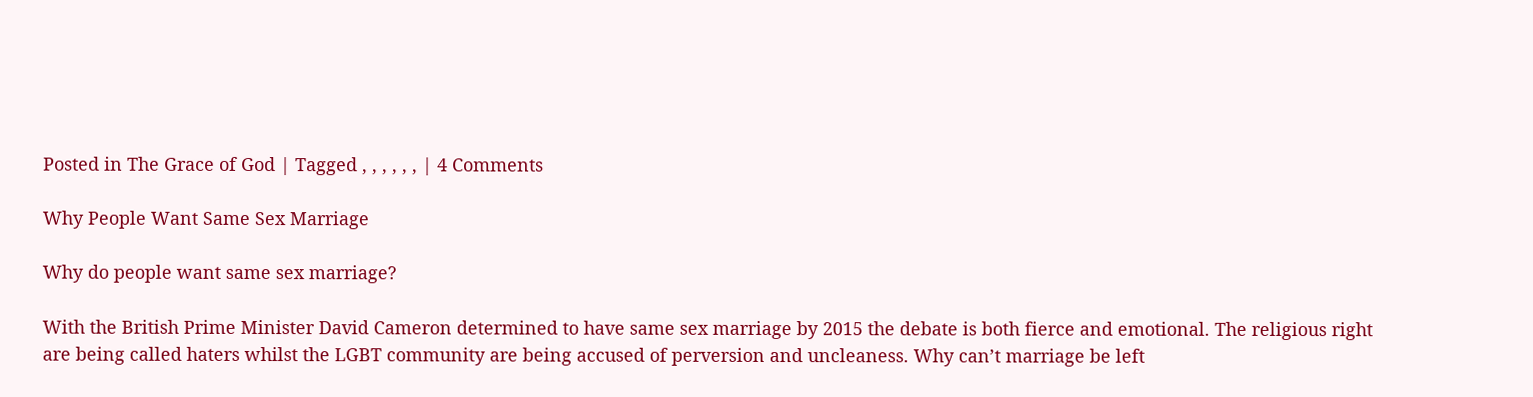Posted in The Grace of God | Tagged , , , , , , | 4 Comments

Why People Want Same Sex Marriage

Why do people want same sex marriage?

With the British Prime Minister David Cameron determined to have same sex marriage by 2015 the debate is both fierce and emotional. The religious right are being called haters whilst the LGBT community are being accused of perversion and uncleaness. Why can’t marriage be left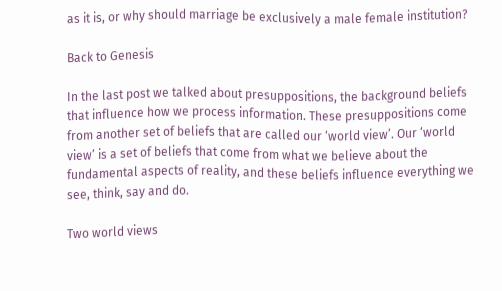as it is, or why should marriage be exclusively a male female institution?

Back to Genesis

In the last post we talked about presuppositions, the background beliefs that influence how we process information. These presuppositions come from another set of beliefs that are called our ‘world view’. Our ‘world view’ is a set of beliefs that come from what we believe about the fundamental aspects of reality, and these beliefs influence everything we see, think, say and do.

Two world views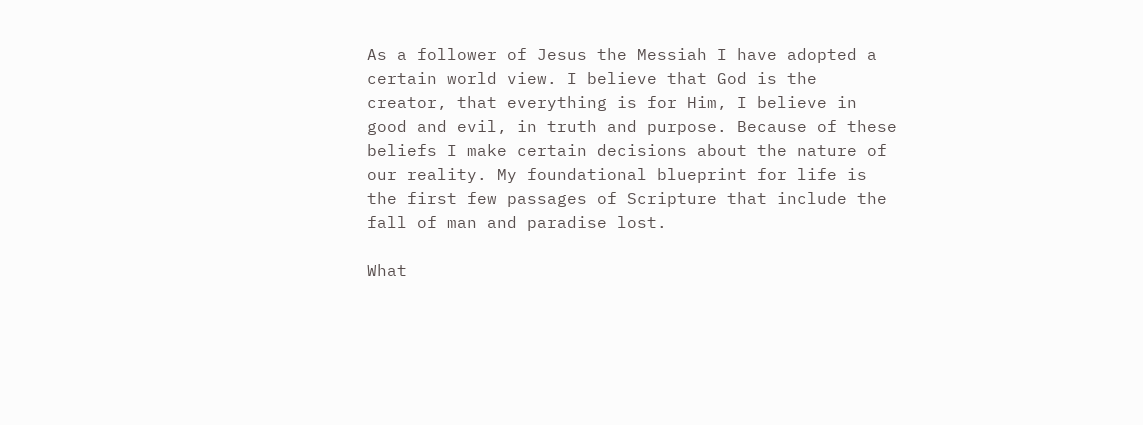As a follower of Jesus the Messiah I have adopted a certain world view. I believe that God is the creator, that everything is for Him, I believe in good and evil, in truth and purpose. Because of these beliefs I make certain decisions about the nature of our reality. My foundational blueprint for life is the first few passages of Scripture that include the fall of man and paradise lost.

What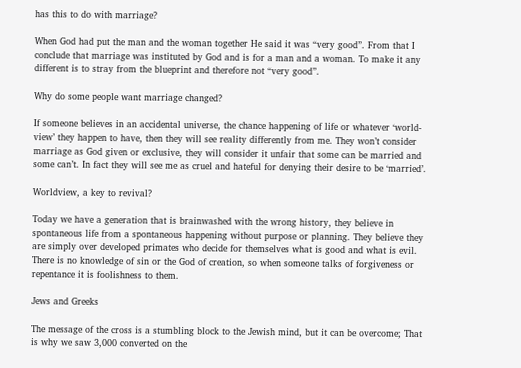has this to do with marriage?

When God had put the man and the woman together He said it was “very good”. From that I conclude that marriage was instituted by God and is for a man and a woman. To make it any different is to stray from the blueprint and therefore not “very good”.

Why do some people want marriage changed?

If someone believes in an accidental universe, the chance happening of life or whatever ‘world-view’ they happen to have, then they will see reality differently from me. They won’t consider marriage as God given or exclusive, they will consider it unfair that some can be married and some can’t. In fact they will see me as cruel and hateful for denying their desire to be ‘married’.

Worldview, a key to revival?

Today we have a generation that is brainwashed with the wrong history, they believe in spontaneous life from a spontaneous happening without purpose or planning. They believe they are simply over developed primates who decide for themselves what is good and what is evil. There is no knowledge of sin or the God of creation, so when someone talks of forgiveness or repentance it is foolishness to them.

Jews and Greeks

The message of the cross is a stumbling block to the Jewish mind, but it can be overcome; That is why we saw 3,000 converted on the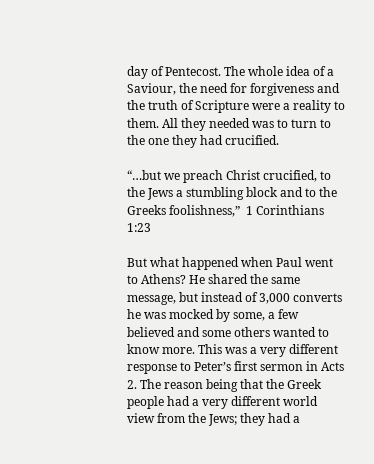day of Pentecost. The whole idea of a Saviour, the need for forgiveness and the truth of Scripture were a reality to them. All they needed was to turn to the one they had crucified.

“…but we preach Christ crucified, to the Jews a stumbling block and to the Greeks foolishness,”  1 Corinthians 1:23

But what happened when Paul went to Athens? He shared the same message, but instead of 3,000 converts he was mocked by some, a few believed and some others wanted to know more. This was a very different response to Peter’s first sermon in Acts 2. The reason being that the Greek people had a very different world view from the Jews; they had a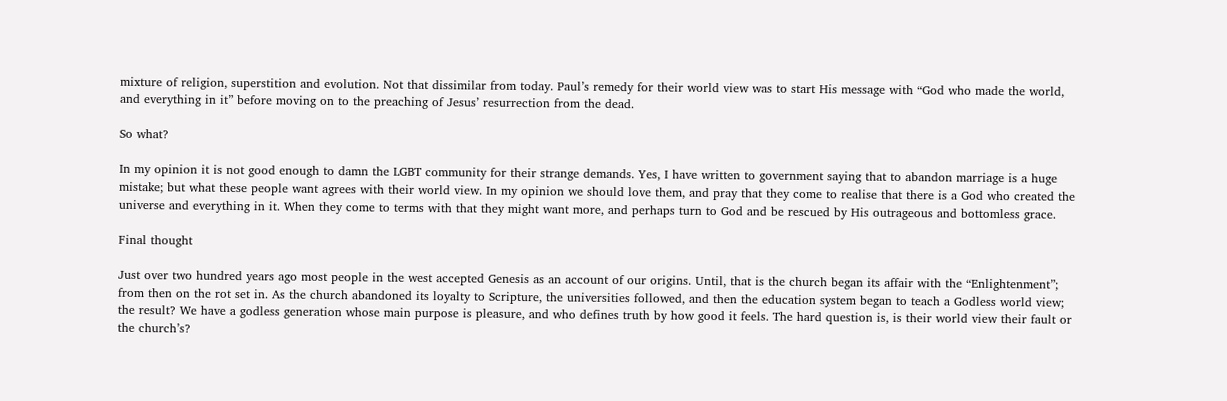mixture of religion, superstition and evolution. Not that dissimilar from today. Paul’s remedy for their world view was to start His message with “God who made the world, and everything in it” before moving on to the preaching of Jesus’ resurrection from the dead.

So what?

In my opinion it is not good enough to damn the LGBT community for their strange demands. Yes, I have written to government saying that to abandon marriage is a huge mistake; but what these people want agrees with their world view. In my opinion we should love them, and pray that they come to realise that there is a God who created the universe and everything in it. When they come to terms with that they might want more, and perhaps turn to God and be rescued by His outrageous and bottomless grace.

Final thought

Just over two hundred years ago most people in the west accepted Genesis as an account of our origins. Until, that is the church began its affair with the “Enlightenment”; from then on the rot set in. As the church abandoned its loyalty to Scripture, the universities followed, and then the education system began to teach a Godless world view; the result? We have a godless generation whose main purpose is pleasure, and who defines truth by how good it feels. The hard question is, is their world view their fault or the church’s?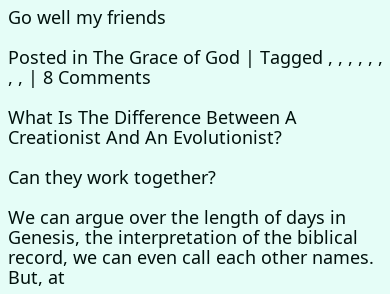Go well my friends

Posted in The Grace of God | Tagged , , , , , , , , | 8 Comments

What Is The Difference Between A Creationist And An Evolutionist?

Can they work together?

We can argue over the length of days in Genesis, the interpretation of the biblical record, we can even call each other names. But, at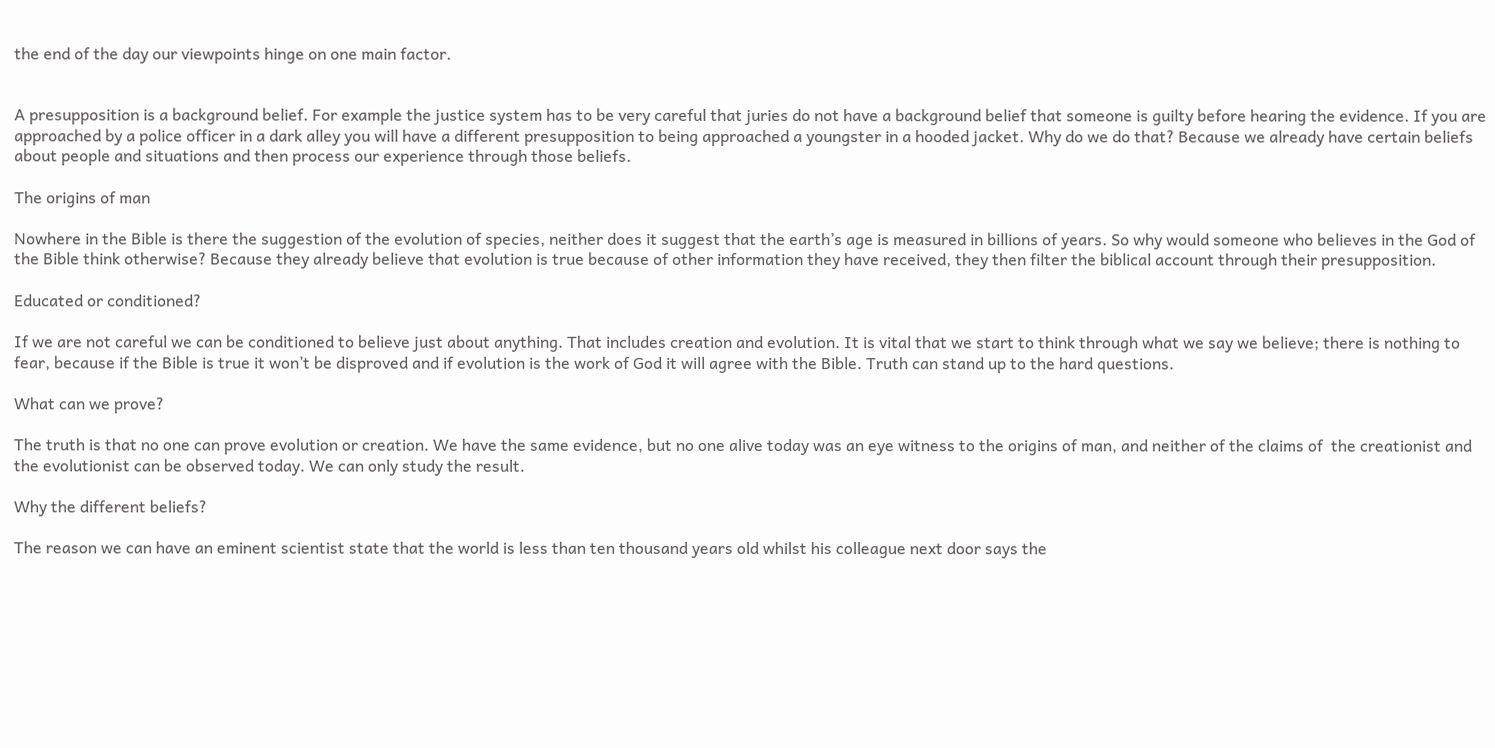the end of the day our viewpoints hinge on one main factor.


A presupposition is a background belief. For example the justice system has to be very careful that juries do not have a background belief that someone is guilty before hearing the evidence. If you are approached by a police officer in a dark alley you will have a different presupposition to being approached a youngster in a hooded jacket. Why do we do that? Because we already have certain beliefs about people and situations and then process our experience through those beliefs.

The origins of man

Nowhere in the Bible is there the suggestion of the evolution of species, neither does it suggest that the earth’s age is measured in billions of years. So why would someone who believes in the God of the Bible think otherwise? Because they already believe that evolution is true because of other information they have received, they then filter the biblical account through their presupposition.

Educated or conditioned?

If we are not careful we can be conditioned to believe just about anything. That includes creation and evolution. It is vital that we start to think through what we say we believe; there is nothing to fear, because if the Bible is true it won’t be disproved and if evolution is the work of God it will agree with the Bible. Truth can stand up to the hard questions.

What can we prove?

The truth is that no one can prove evolution or creation. We have the same evidence, but no one alive today was an eye witness to the origins of man, and neither of the claims of  the creationist and the evolutionist can be observed today. We can only study the result.

Why the different beliefs?

The reason we can have an eminent scientist state that the world is less than ten thousand years old whilst his colleague next door says the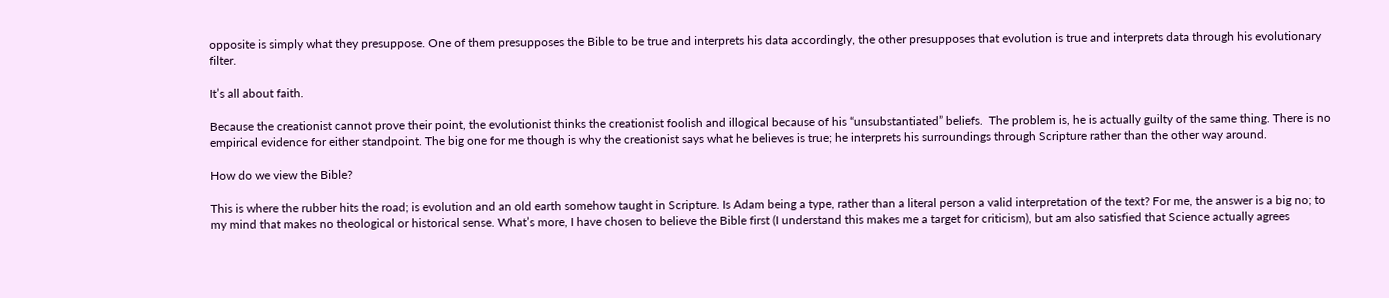opposite is simply what they presuppose. One of them presupposes the Bible to be true and interprets his data accordingly, the other presupposes that evolution is true and interprets data through his evolutionary filter.

It’s all about faith.

Because the creationist cannot prove their point, the evolutionist thinks the creationist foolish and illogical because of his “unsubstantiated” beliefs.  The problem is, he is actually guilty of the same thing. There is no empirical evidence for either standpoint. The big one for me though is why the creationist says what he believes is true; he interprets his surroundings through Scripture rather than the other way around.

How do we view the Bible?

This is where the rubber hits the road; is evolution and an old earth somehow taught in Scripture. Is Adam being a type, rather than a literal person a valid interpretation of the text? For me, the answer is a big no; to my mind that makes no theological or historical sense. What’s more, I have chosen to believe the Bible first (I understand this makes me a target for criticism), but am also satisfied that Science actually agrees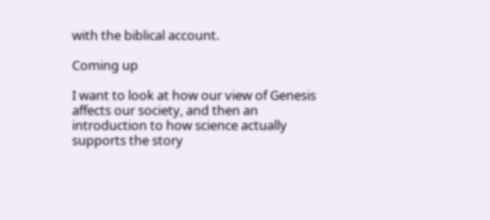with the biblical account.

Coming up

I want to look at how our view of Genesis affects our society, and then an introduction to how science actually supports the story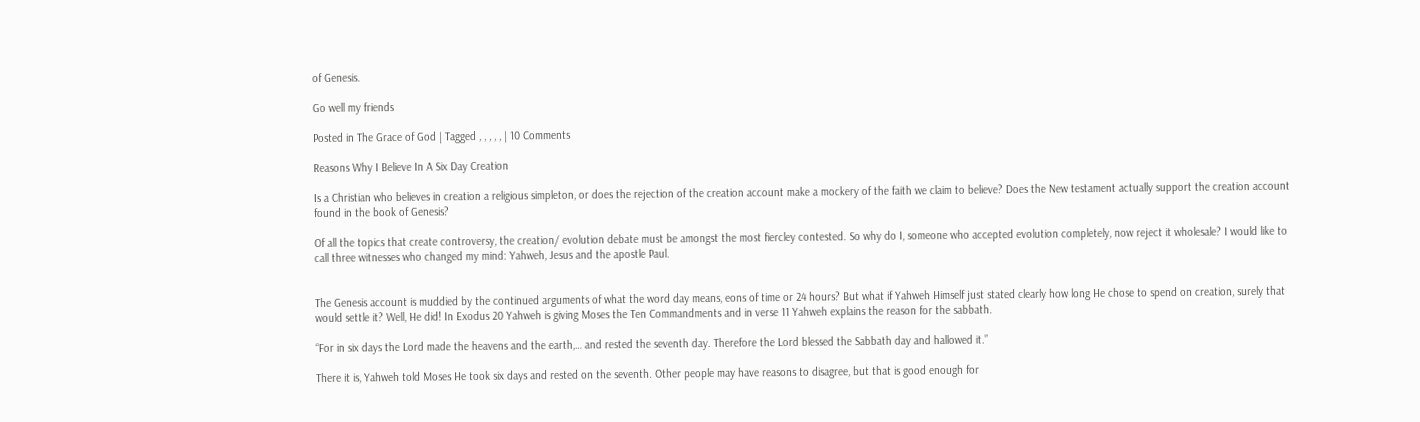of Genesis.

Go well my friends

Posted in The Grace of God | Tagged , , , , , | 10 Comments

Reasons Why I Believe In A Six Day Creation

Is a Christian who believes in creation a religious simpleton, or does the rejection of the creation account make a mockery of the faith we claim to believe? Does the New testament actually support the creation account found in the book of Genesis?

Of all the topics that create controversy, the creation/ evolution debate must be amongst the most fiercley contested. So why do I, someone who accepted evolution completely, now reject it wholesale? I would like to call three witnesses who changed my mind: Yahweh, Jesus and the apostle Paul.


The Genesis account is muddied by the continued arguments of what the word day means, eons of time or 24 hours? But what if Yahweh Himself just stated clearly how long He chose to spend on creation, surely that would settle it? Well, He did! In Exodus 20 Yahweh is giving Moses the Ten Commandments and in verse 11 Yahweh explains the reason for the sabbath.

“For in six days the Lord made the heavens and the earth,… and rested the seventh day. Therefore the Lord blessed the Sabbath day and hallowed it.”

There it is, Yahweh told Moses He took six days and rested on the seventh. Other people may have reasons to disagree, but that is good enough for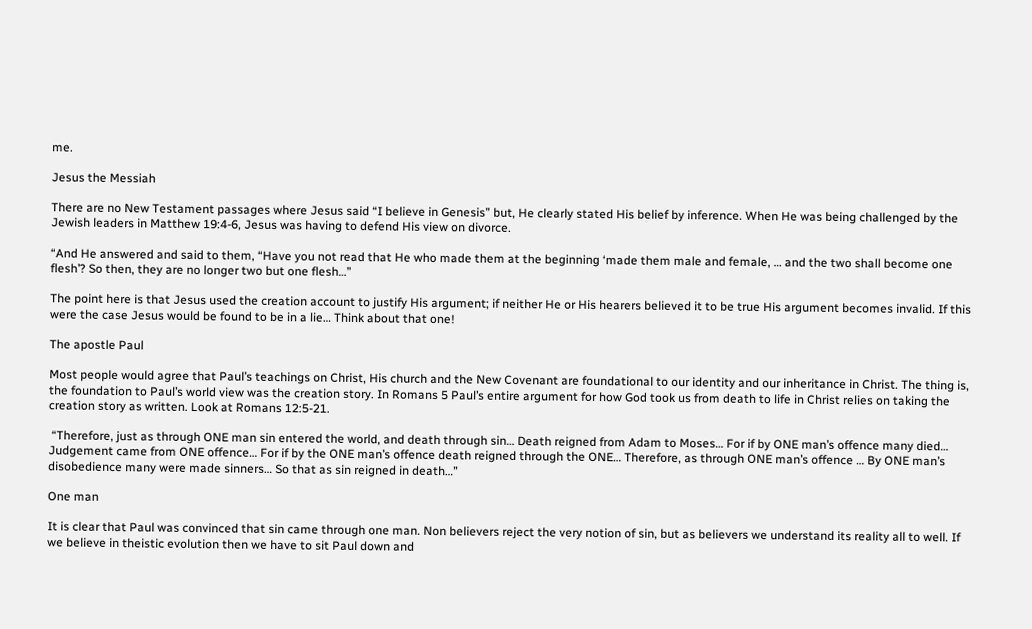me.

Jesus the Messiah

There are no New Testament passages where Jesus said “I believe in Genesis” but, He clearly stated His belief by inference. When He was being challenged by the Jewish leaders in Matthew 19:4-6, Jesus was having to defend His view on divorce.

“And He answered and said to them, “Have you not read that He who made them at the beginning ‘made them male and female, … and the two shall become one flesh’? So then, they are no longer two but one flesh…”

The point here is that Jesus used the creation account to justify His argument; if neither He or His hearers believed it to be true His argument becomes invalid. If this were the case Jesus would be found to be in a lie… Think about that one!

The apostle Paul

Most people would agree that Paul’s teachings on Christ, His church and the New Covenant are foundational to our identity and our inheritance in Christ. The thing is, the foundation to Paul’s world view was the creation story. In Romans 5 Paul’s entire argument for how God took us from death to life in Christ relies on taking the creation story as written. Look at Romans 12:5-21.

 “Therefore, just as through ONE man sin entered the world, and death through sin… Death reigned from Adam to Moses… For if by ONE man’s offence many died… Judgement came from ONE offence… For if by the ONE man’s offence death reigned through the ONE… Therefore, as through ONE man’s offence … By ONE man’s disobedience many were made sinners… So that as sin reigned in death…”

One man

It is clear that Paul was convinced that sin came through one man. Non believers reject the very notion of sin, but as believers we understand its reality all to well. If we believe in theistic evolution then we have to sit Paul down and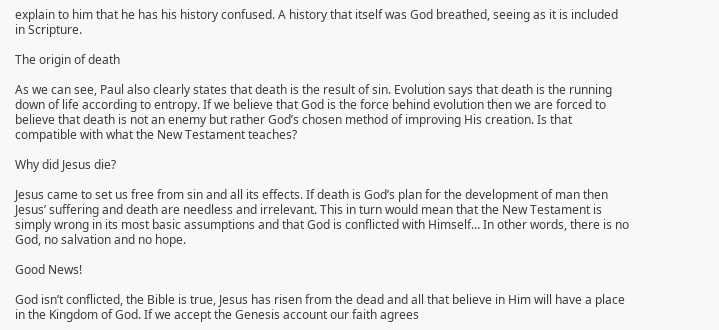explain to him that he has his history confused. A history that itself was God breathed, seeing as it is included in Scripture.

The origin of death

As we can see, Paul also clearly states that death is the result of sin. Evolution says that death is the running down of life according to entropy. If we believe that God is the force behind evolution then we are forced to believe that death is not an enemy but rather God’s chosen method of improving His creation. Is that compatible with what the New Testament teaches?

Why did Jesus die?

Jesus came to set us free from sin and all its effects. If death is God’s plan for the development of man then Jesus’ suffering and death are needless and irrelevant. This in turn would mean that the New Testament is simply wrong in its most basic assumptions and that God is conflicted with Himself… In other words, there is no God, no salvation and no hope.

Good News!

God isn’t conflicted, the Bible is true, Jesus has risen from the dead and all that believe in Him will have a place in the Kingdom of God. If we accept the Genesis account our faith agrees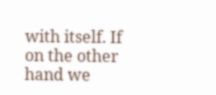with itself. If on the other hand we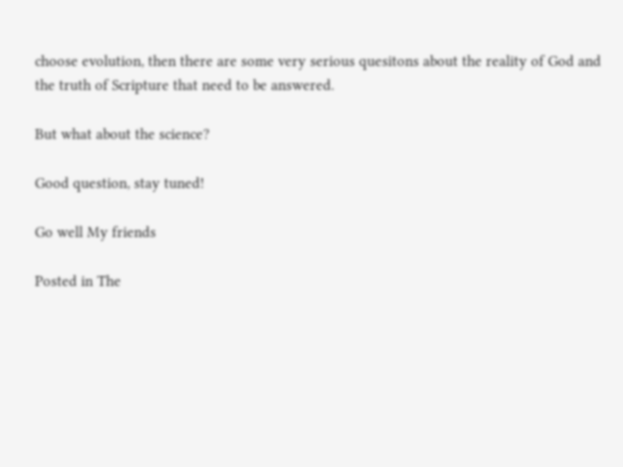choose evolution, then there are some very serious quesitons about the reality of God and the truth of Scripture that need to be answered.

But what about the science?

Good question, stay tuned!

Go well My friends

Posted in The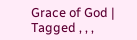Grace of God | Tagged , , ,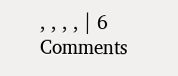, , , , | 6 Comments